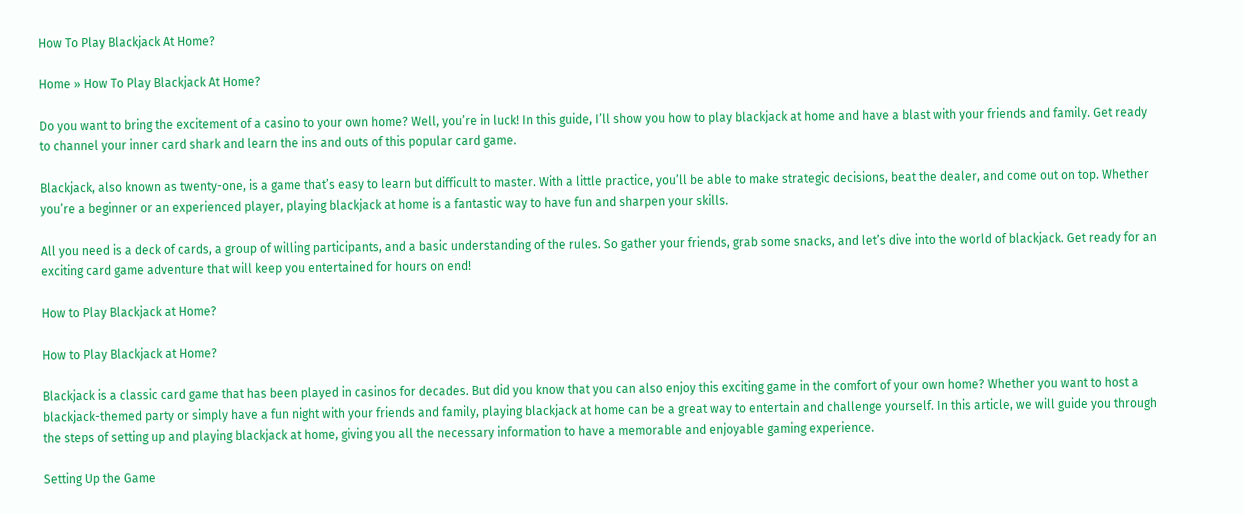How To Play Blackjack At Home?

Home » How To Play Blackjack At Home?

Do you want to bring the excitement of a casino to your own home? Well, you’re in luck! In this guide, I’ll show you how to play blackjack at home and have a blast with your friends and family. Get ready to channel your inner card shark and learn the ins and outs of this popular card game.

Blackjack, also known as twenty-one, is a game that’s easy to learn but difficult to master. With a little practice, you’ll be able to make strategic decisions, beat the dealer, and come out on top. Whether you’re a beginner or an experienced player, playing blackjack at home is a fantastic way to have fun and sharpen your skills.

All you need is a deck of cards, a group of willing participants, and a basic understanding of the rules. So gather your friends, grab some snacks, and let’s dive into the world of blackjack. Get ready for an exciting card game adventure that will keep you entertained for hours on end!

How to Play Blackjack at Home?

How to Play Blackjack at Home?

Blackjack is a classic card game that has been played in casinos for decades. But did you know that you can also enjoy this exciting game in the comfort of your own home? Whether you want to host a blackjack-themed party or simply have a fun night with your friends and family, playing blackjack at home can be a great way to entertain and challenge yourself. In this article, we will guide you through the steps of setting up and playing blackjack at home, giving you all the necessary information to have a memorable and enjoyable gaming experience.

Setting Up the Game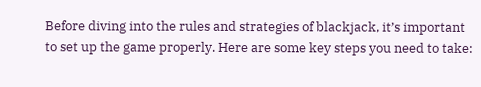Before diving into the rules and strategies of blackjack, it’s important to set up the game properly. Here are some key steps you need to take: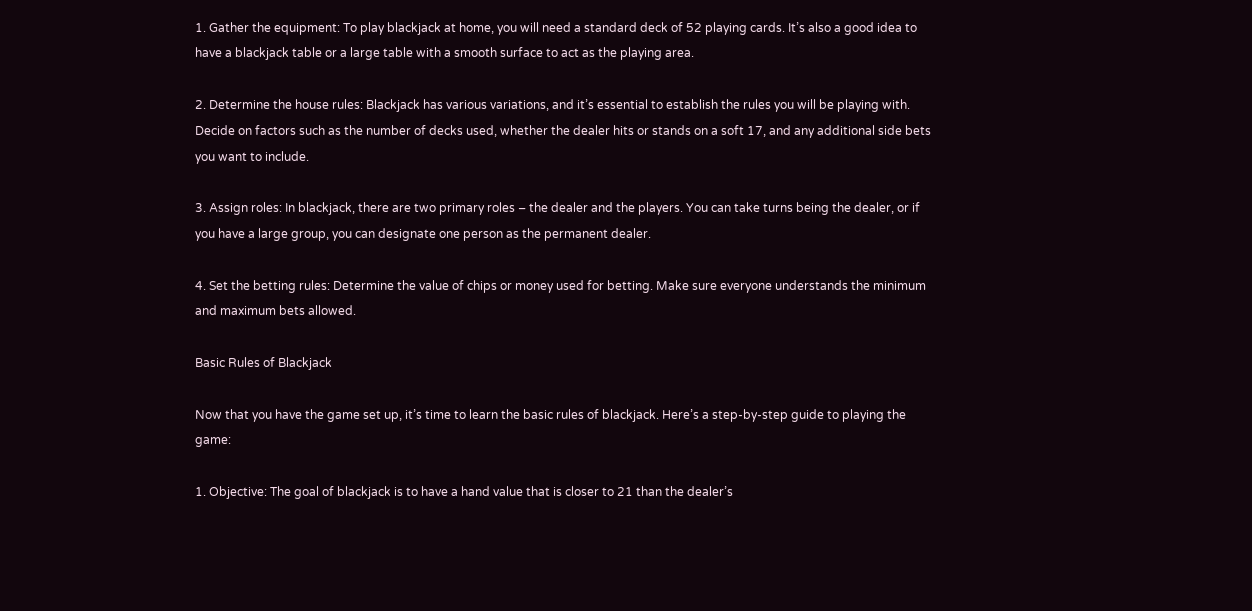1. Gather the equipment: To play blackjack at home, you will need a standard deck of 52 playing cards. It’s also a good idea to have a blackjack table or a large table with a smooth surface to act as the playing area.

2. Determine the house rules: Blackjack has various variations, and it’s essential to establish the rules you will be playing with. Decide on factors such as the number of decks used, whether the dealer hits or stands on a soft 17, and any additional side bets you want to include.

3. Assign roles: In blackjack, there are two primary roles – the dealer and the players. You can take turns being the dealer, or if you have a large group, you can designate one person as the permanent dealer.

4. Set the betting rules: Determine the value of chips or money used for betting. Make sure everyone understands the minimum and maximum bets allowed.

Basic Rules of Blackjack

Now that you have the game set up, it’s time to learn the basic rules of blackjack. Here’s a step-by-step guide to playing the game:

1. Objective: The goal of blackjack is to have a hand value that is closer to 21 than the dealer’s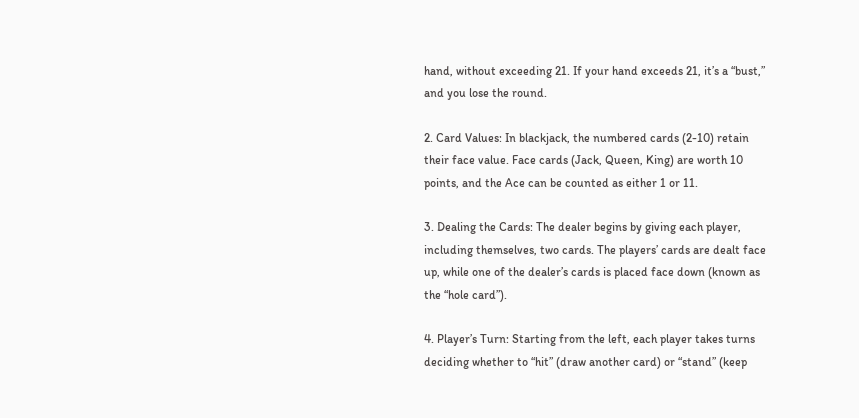hand, without exceeding 21. If your hand exceeds 21, it’s a “bust,” and you lose the round.

2. Card Values: In blackjack, the numbered cards (2-10) retain their face value. Face cards (Jack, Queen, King) are worth 10 points, and the Ace can be counted as either 1 or 11.

3. Dealing the Cards: The dealer begins by giving each player, including themselves, two cards. The players’ cards are dealt face up, while one of the dealer’s cards is placed face down (known as the “hole card”).

4. Player’s Turn: Starting from the left, each player takes turns deciding whether to “hit” (draw another card) or “stand” (keep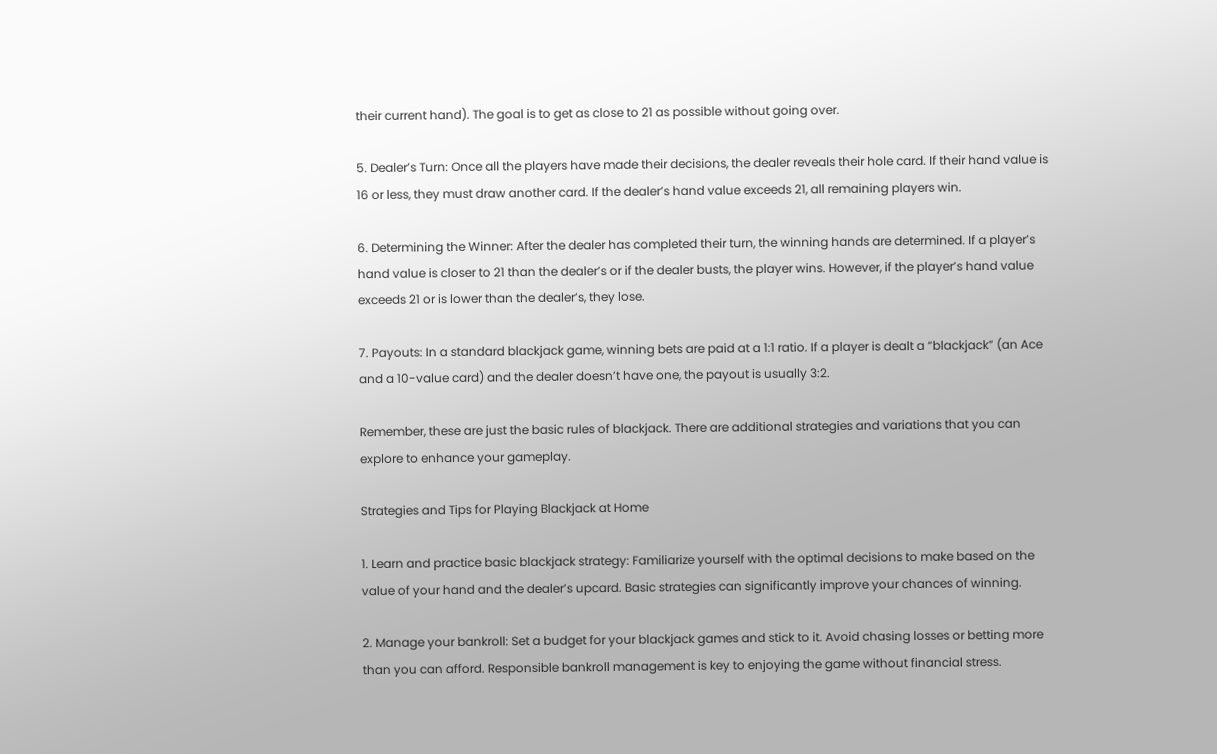their current hand). The goal is to get as close to 21 as possible without going over.

5. Dealer’s Turn: Once all the players have made their decisions, the dealer reveals their hole card. If their hand value is 16 or less, they must draw another card. If the dealer’s hand value exceeds 21, all remaining players win.

6. Determining the Winner: After the dealer has completed their turn, the winning hands are determined. If a player’s hand value is closer to 21 than the dealer’s or if the dealer busts, the player wins. However, if the player’s hand value exceeds 21 or is lower than the dealer’s, they lose.

7. Payouts: In a standard blackjack game, winning bets are paid at a 1:1 ratio. If a player is dealt a “blackjack” (an Ace and a 10-value card) and the dealer doesn’t have one, the payout is usually 3:2.

Remember, these are just the basic rules of blackjack. There are additional strategies and variations that you can explore to enhance your gameplay.

Strategies and Tips for Playing Blackjack at Home

1. Learn and practice basic blackjack strategy: Familiarize yourself with the optimal decisions to make based on the value of your hand and the dealer’s upcard. Basic strategies can significantly improve your chances of winning.

2. Manage your bankroll: Set a budget for your blackjack games and stick to it. Avoid chasing losses or betting more than you can afford. Responsible bankroll management is key to enjoying the game without financial stress.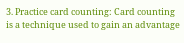3. Practice card counting: Card counting is a technique used to gain an advantage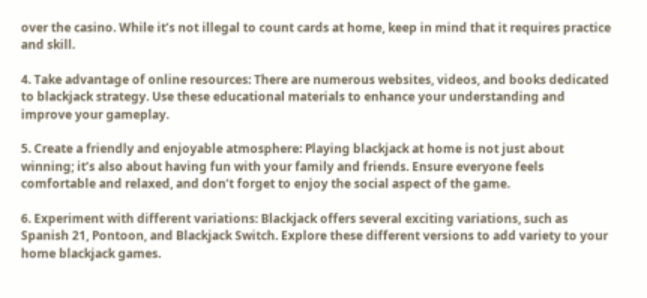over the casino. While it’s not illegal to count cards at home, keep in mind that it requires practice and skill.

4. Take advantage of online resources: There are numerous websites, videos, and books dedicated to blackjack strategy. Use these educational materials to enhance your understanding and improve your gameplay.

5. Create a friendly and enjoyable atmosphere: Playing blackjack at home is not just about winning; it’s also about having fun with your family and friends. Ensure everyone feels comfortable and relaxed, and don’t forget to enjoy the social aspect of the game.

6. Experiment with different variations: Blackjack offers several exciting variations, such as Spanish 21, Pontoon, and Blackjack Switch. Explore these different versions to add variety to your home blackjack games.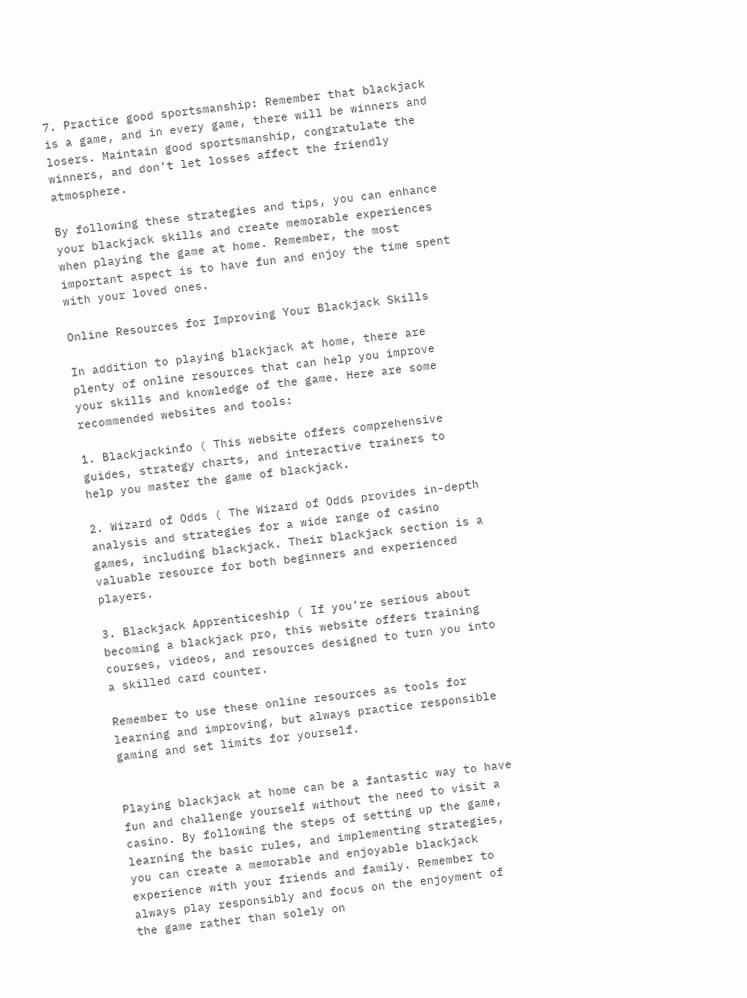7. Practice good sportsmanship: Remember that blackjack is a game, and in every game, there will be winners and losers. Maintain good sportsmanship, congratulate the winners, and don’t let losses affect the friendly atmosphere.

By following these strategies and tips, you can enhance your blackjack skills and create memorable experiences when playing the game at home. Remember, the most important aspect is to have fun and enjoy the time spent with your loved ones.

Online Resources for Improving Your Blackjack Skills

In addition to playing blackjack at home, there are plenty of online resources that can help you improve your skills and knowledge of the game. Here are some recommended websites and tools:

1. Blackjackinfo ( This website offers comprehensive guides, strategy charts, and interactive trainers to help you master the game of blackjack.

2. Wizard of Odds ( The Wizard of Odds provides in-depth analysis and strategies for a wide range of casino games, including blackjack. Their blackjack section is a valuable resource for both beginners and experienced players.

3. Blackjack Apprenticeship ( If you’re serious about becoming a blackjack pro, this website offers training courses, videos, and resources designed to turn you into a skilled card counter.

Remember to use these online resources as tools for learning and improving, but always practice responsible gaming and set limits for yourself.


Playing blackjack at home can be a fantastic way to have fun and challenge yourself without the need to visit a casino. By following the steps of setting up the game, learning the basic rules, and implementing strategies, you can create a memorable and enjoyable blackjack experience with your friends and family. Remember to always play responsibly and focus on the enjoyment of the game rather than solely on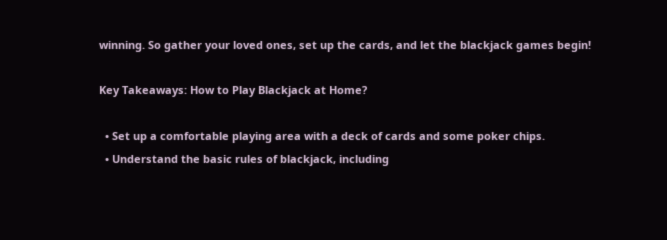winning. So gather your loved ones, set up the cards, and let the blackjack games begin!

Key Takeaways: How to Play Blackjack at Home?

  • Set up a comfortable playing area with a deck of cards and some poker chips.
  • Understand the basic rules of blackjack, including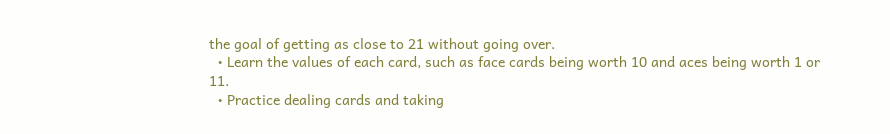the goal of getting as close to 21 without going over.
  • Learn the values of each card, such as face cards being worth 10 and aces being worth 1 or 11.
  • Practice dealing cards and taking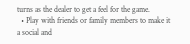turns as the dealer to get a feel for the game.
  • Play with friends or family members to make it a social and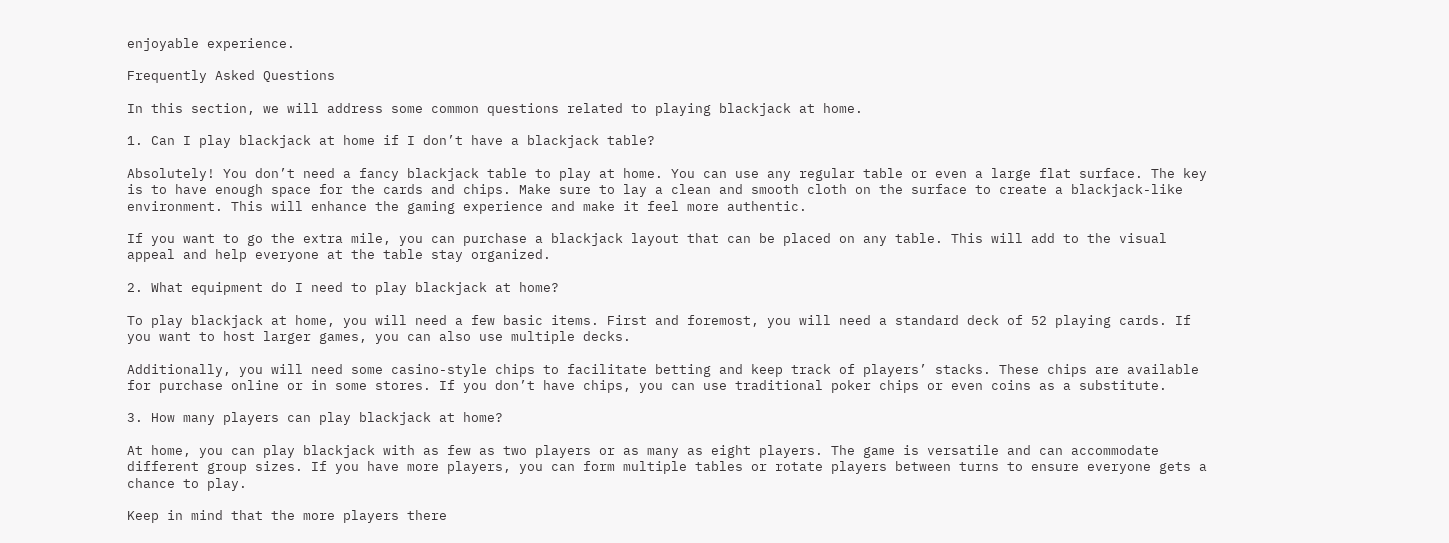enjoyable experience.

Frequently Asked Questions

In this section, we will address some common questions related to playing blackjack at home.

1. Can I play blackjack at home if I don’t have a blackjack table?

Absolutely! You don’t need a fancy blackjack table to play at home. You can use any regular table or even a large flat surface. The key is to have enough space for the cards and chips. Make sure to lay a clean and smooth cloth on the surface to create a blackjack-like environment. This will enhance the gaming experience and make it feel more authentic.

If you want to go the extra mile, you can purchase a blackjack layout that can be placed on any table. This will add to the visual appeal and help everyone at the table stay organized.

2. What equipment do I need to play blackjack at home?

To play blackjack at home, you will need a few basic items. First and foremost, you will need a standard deck of 52 playing cards. If you want to host larger games, you can also use multiple decks.

Additionally, you will need some casino-style chips to facilitate betting and keep track of players’ stacks. These chips are available for purchase online or in some stores. If you don’t have chips, you can use traditional poker chips or even coins as a substitute.

3. How many players can play blackjack at home?

At home, you can play blackjack with as few as two players or as many as eight players. The game is versatile and can accommodate different group sizes. If you have more players, you can form multiple tables or rotate players between turns to ensure everyone gets a chance to play.

Keep in mind that the more players there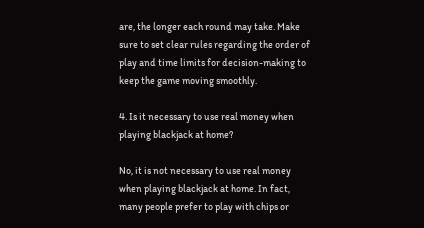are, the longer each round may take. Make sure to set clear rules regarding the order of play and time limits for decision-making to keep the game moving smoothly.

4. Is it necessary to use real money when playing blackjack at home?

No, it is not necessary to use real money when playing blackjack at home. In fact, many people prefer to play with chips or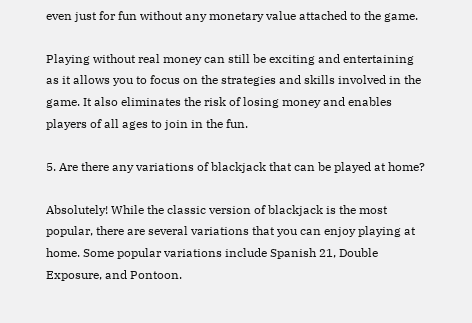even just for fun without any monetary value attached to the game.

Playing without real money can still be exciting and entertaining as it allows you to focus on the strategies and skills involved in the game. It also eliminates the risk of losing money and enables players of all ages to join in the fun.

5. Are there any variations of blackjack that can be played at home?

Absolutely! While the classic version of blackjack is the most popular, there are several variations that you can enjoy playing at home. Some popular variations include Spanish 21, Double Exposure, and Pontoon.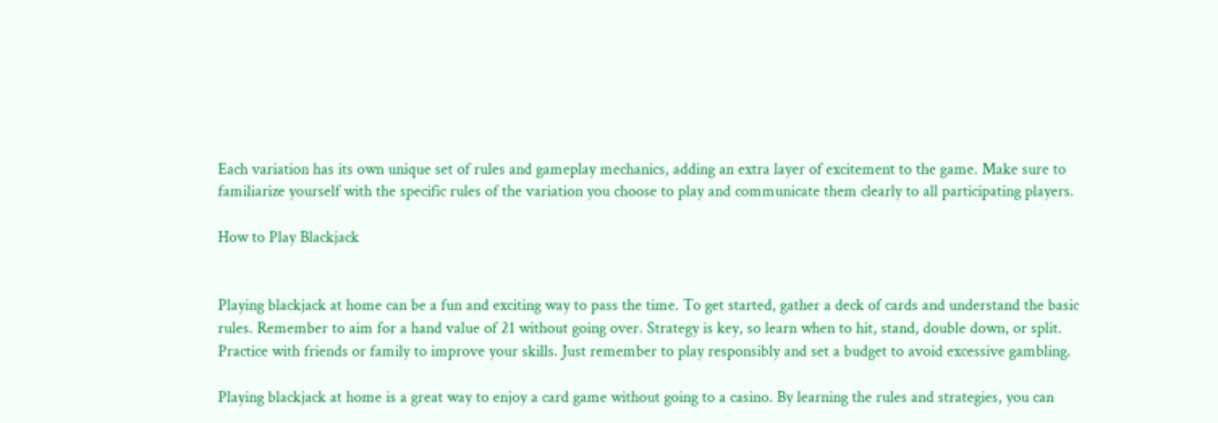Each variation has its own unique set of rules and gameplay mechanics, adding an extra layer of excitement to the game. Make sure to familiarize yourself with the specific rules of the variation you choose to play and communicate them clearly to all participating players.

How to Play Blackjack


Playing blackjack at home can be a fun and exciting way to pass the time. To get started, gather a deck of cards and understand the basic rules. Remember to aim for a hand value of 21 without going over. Strategy is key, so learn when to hit, stand, double down, or split. Practice with friends or family to improve your skills. Just remember to play responsibly and set a budget to avoid excessive gambling.

Playing blackjack at home is a great way to enjoy a card game without going to a casino. By learning the rules and strategies, you can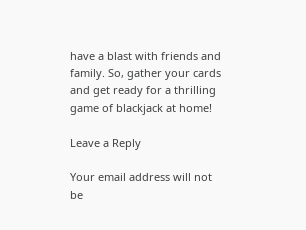have a blast with friends and family. So, gather your cards and get ready for a thrilling game of blackjack at home!

Leave a Reply

Your email address will not be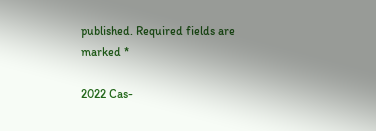published. Required fields are marked *

2022 Cas-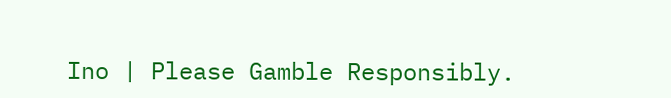Ino | Please Gamble Responsibly.